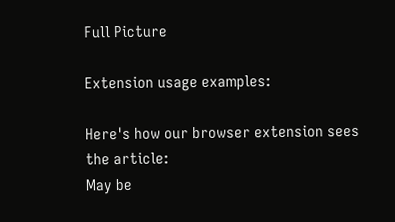Full Picture

Extension usage examples:

Here's how our browser extension sees the article:
May be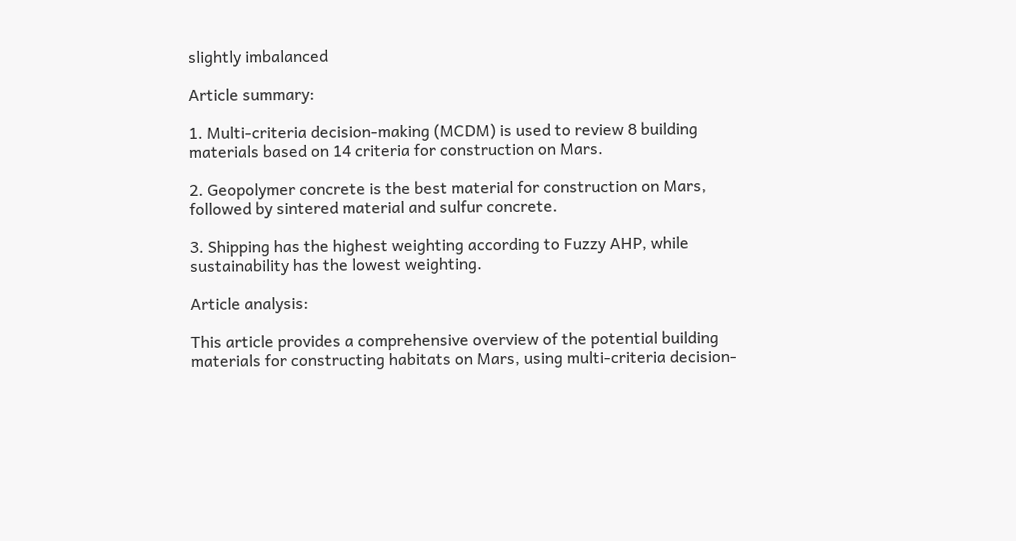slightly imbalanced

Article summary:

1. Multi-criteria decision-making (MCDM) is used to review 8 building materials based on 14 criteria for construction on Mars.

2. Geopolymer concrete is the best material for construction on Mars, followed by sintered material and sulfur concrete.

3. Shipping has the highest weighting according to Fuzzy AHP, while sustainability has the lowest weighting.

Article analysis:

This article provides a comprehensive overview of the potential building materials for constructing habitats on Mars, using multi-criteria decision-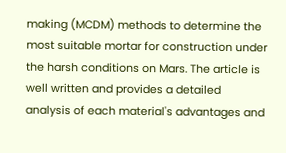making (MCDM) methods to determine the most suitable mortar for construction under the harsh conditions on Mars. The article is well written and provides a detailed analysis of each material's advantages and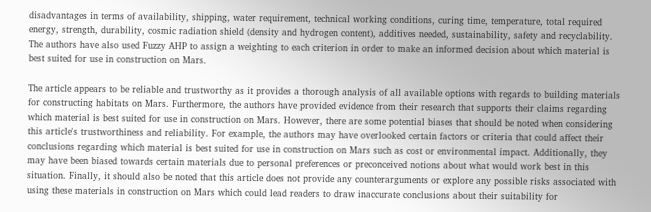disadvantages in terms of availability, shipping, water requirement, technical working conditions, curing time, temperature, total required energy, strength, durability, cosmic radiation shield (density and hydrogen content), additives needed, sustainability, safety and recyclability. The authors have also used Fuzzy AHP to assign a weighting to each criterion in order to make an informed decision about which material is best suited for use in construction on Mars.

The article appears to be reliable and trustworthy as it provides a thorough analysis of all available options with regards to building materials for constructing habitats on Mars. Furthermore, the authors have provided evidence from their research that supports their claims regarding which material is best suited for use in construction on Mars. However, there are some potential biases that should be noted when considering this article's trustworthiness and reliability. For example, the authors may have overlooked certain factors or criteria that could affect their conclusions regarding which material is best suited for use in construction on Mars such as cost or environmental impact. Additionally, they may have been biased towards certain materials due to personal preferences or preconceived notions about what would work best in this situation. Finally, it should also be noted that this article does not provide any counterarguments or explore any possible risks associated with using these materials in construction on Mars which could lead readers to draw inaccurate conclusions about their suitability for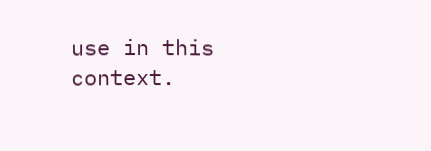use in this context.